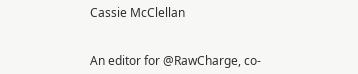Cassie McClellan


An editor for @RawCharge, co-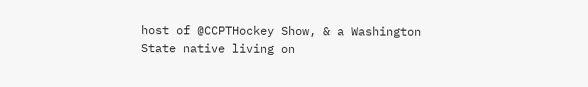host of @CCPTHockey Show, & a Washington State native living on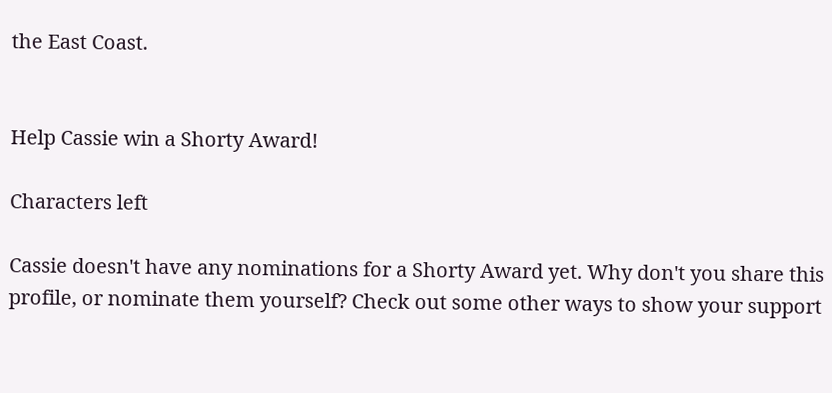the East Coast.


Help Cassie win a Shorty Award!

Characters left

Cassie doesn't have any nominations for a Shorty Award yet. Why don't you share this profile, or nominate them yourself? Check out some other ways to show your support